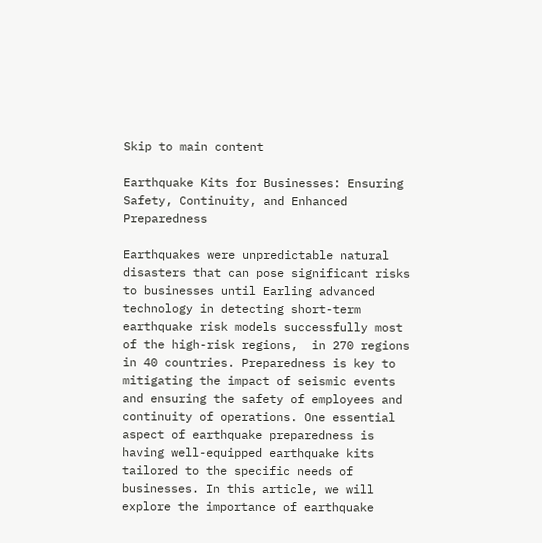Skip to main content

Earthquake Kits for Businesses: Ensuring Safety, Continuity, and Enhanced Preparedness

Earthquakes were unpredictable natural disasters that can pose significant risks to businesses until Earling advanced technology in detecting short-term earthquake risk models successfully most of the high-risk regions,  in 270 regions in 40 countries. Preparedness is key to mitigating the impact of seismic events and ensuring the safety of employees and continuity of operations. One essential aspect of earthquake preparedness is having well-equipped earthquake kits tailored to the specific needs of businesses. In this article, we will explore the importance of earthquake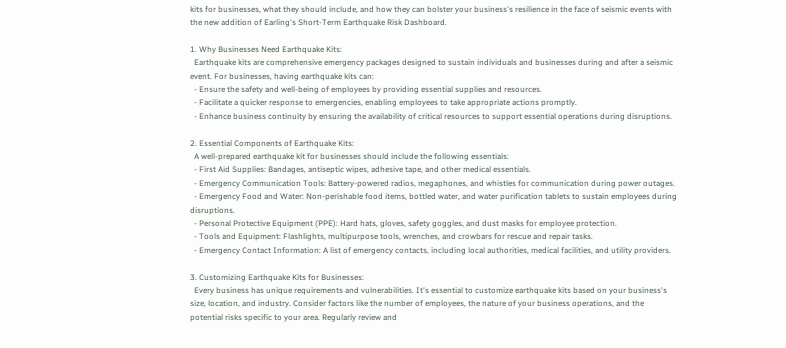kits for businesses, what they should include, and how they can bolster your business's resilience in the face of seismic events with the new addition of Earling's Short-Term Earthquake Risk Dashboard.

1. Why Businesses Need Earthquake Kits:
  Earthquake kits are comprehensive emergency packages designed to sustain individuals and businesses during and after a seismic event. For businesses, having earthquake kits can:
  - Ensure the safety and well-being of employees by providing essential supplies and resources.
  - Facilitate a quicker response to emergencies, enabling employees to take appropriate actions promptly.
  - Enhance business continuity by ensuring the availability of critical resources to support essential operations during disruptions.

2. Essential Components of Earthquake Kits:
  A well-prepared earthquake kit for businesses should include the following essentials:
  - First Aid Supplies: Bandages, antiseptic wipes, adhesive tape, and other medical essentials.
  - Emergency Communication Tools: Battery-powered radios, megaphones, and whistles for communication during power outages.
  - Emergency Food and Water: Non-perishable food items, bottled water, and water purification tablets to sustain employees during disruptions.
  - Personal Protective Equipment (PPE): Hard hats, gloves, safety goggles, and dust masks for employee protection.
  - Tools and Equipment: Flashlights, multipurpose tools, wrenches, and crowbars for rescue and repair tasks.
  - Emergency Contact Information: A list of emergency contacts, including local authorities, medical facilities, and utility providers.

3. Customizing Earthquake Kits for Businesses:
  Every business has unique requirements and vulnerabilities. It's essential to customize earthquake kits based on your business's size, location, and industry. Consider factors like the number of employees, the nature of your business operations, and the potential risks specific to your area. Regularly review and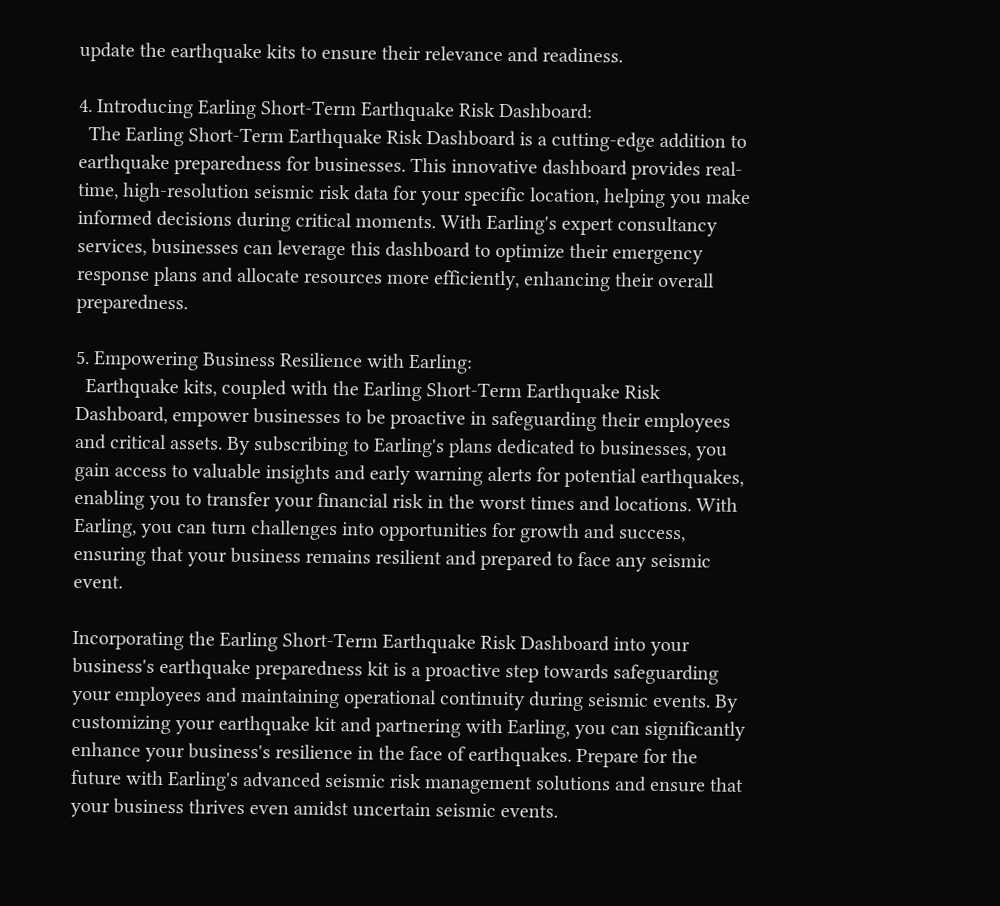update the earthquake kits to ensure their relevance and readiness.

4. Introducing Earling Short-Term Earthquake Risk Dashboard:
  The Earling Short-Term Earthquake Risk Dashboard is a cutting-edge addition to earthquake preparedness for businesses. This innovative dashboard provides real-time, high-resolution seismic risk data for your specific location, helping you make informed decisions during critical moments. With Earling's expert consultancy services, businesses can leverage this dashboard to optimize their emergency response plans and allocate resources more efficiently, enhancing their overall preparedness.

5. Empowering Business Resilience with Earling:
  Earthquake kits, coupled with the Earling Short-Term Earthquake Risk Dashboard, empower businesses to be proactive in safeguarding their employees and critical assets. By subscribing to Earling's plans dedicated to businesses, you gain access to valuable insights and early warning alerts for potential earthquakes, enabling you to transfer your financial risk in the worst times and locations. With Earling, you can turn challenges into opportunities for growth and success, ensuring that your business remains resilient and prepared to face any seismic event.

Incorporating the Earling Short-Term Earthquake Risk Dashboard into your business's earthquake preparedness kit is a proactive step towards safeguarding your employees and maintaining operational continuity during seismic events. By customizing your earthquake kit and partnering with Earling, you can significantly enhance your business's resilience in the face of earthquakes. Prepare for the future with Earling's advanced seismic risk management solutions and ensure that your business thrives even amidst uncertain seismic events.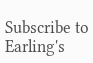Subscribe to Earling's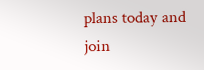plans today and join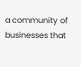a community of businesses that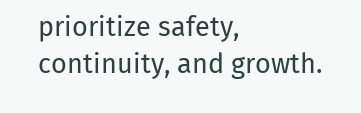prioritize safety, continuity, and growth.